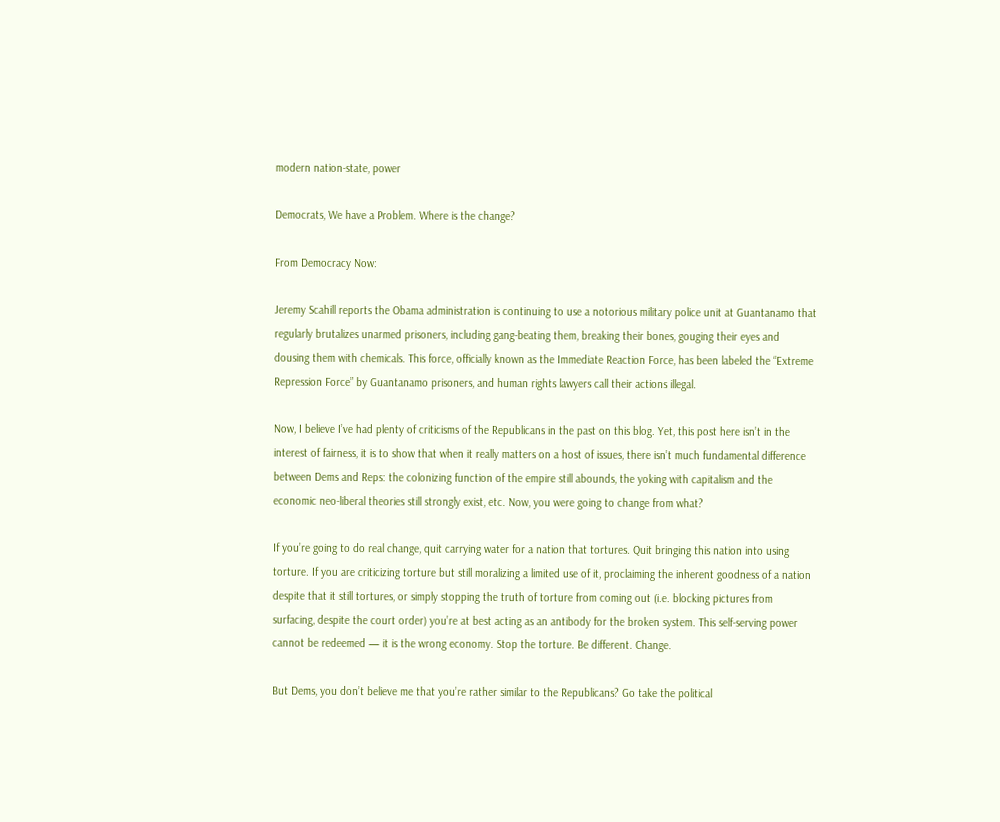modern nation-state, power

Democrats, We have a Problem. Where is the change?

From Democracy Now:

Jeremy Scahill reports the Obama administration is continuing to use a notorious military police unit at Guantanamo that regularly brutalizes unarmed prisoners, including gang-beating them, breaking their bones, gouging their eyes and dousing them with chemicals. This force, officially known as the Immediate Reaction Force, has been labeled the “Extreme Repression Force” by Guantanamo prisoners, and human rights lawyers call their actions illegal.

Now, I believe I’ve had plenty of criticisms of the Republicans in the past on this blog. Yet, this post here isn’t in the interest of fairness, it is to show that when it really matters on a host of issues, there isn’t much fundamental difference between Dems and Reps: the colonizing function of the empire still abounds, the yoking with capitalism and the economic neo-liberal theories still strongly exist, etc. Now, you were going to change from what?

If you’re going to do real change, quit carrying water for a nation that tortures. Quit bringing this nation into using torture. If you are criticizing torture but still moralizing a limited use of it, proclaiming the inherent goodness of a nation despite that it still tortures, or simply stopping the truth of torture from coming out (i.e. blocking pictures from surfacing, despite the court order) you’re at best acting as an antibody for the broken system. This self-serving power cannot be redeemed — it is the wrong economy. Stop the torture. Be different. Change.

But Dems, you don’t believe me that you’re rather similar to the Republicans? Go take the political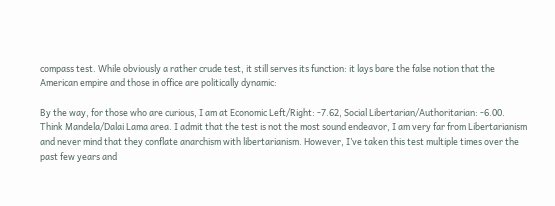compass test. While obviously a rather crude test, it still serves its function: it lays bare the false notion that the American empire and those in office are politically dynamic:

By the way, for those who are curious, I am at Economic Left/Right: -7.62, Social Libertarian/Authoritarian: -6.00. Think Mandela/Dalai Lama area. I admit that the test is not the most sound endeavor, I am very far from Libertarianism and never mind that they conflate anarchism with libertarianism. However, I’ve taken this test multiple times over the past few years and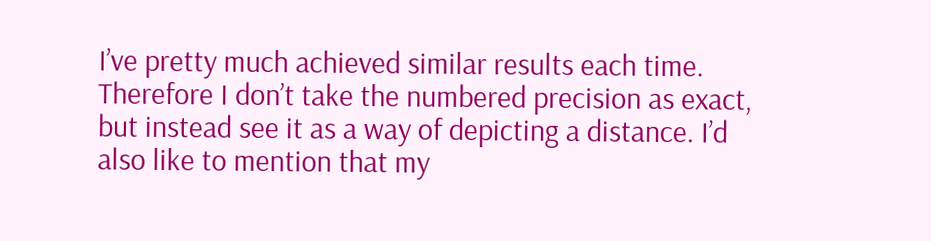I’ve pretty much achieved similar results each time. Therefore I don’t take the numbered precision as exact, but instead see it as a way of depicting a distance. I’d also like to mention that my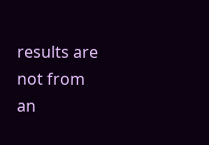results are not from an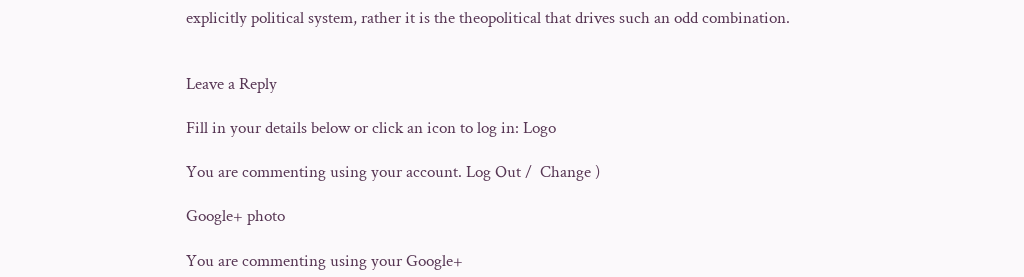explicitly political system, rather it is the theopolitical that drives such an odd combination.


Leave a Reply

Fill in your details below or click an icon to log in: Logo

You are commenting using your account. Log Out /  Change )

Google+ photo

You are commenting using your Google+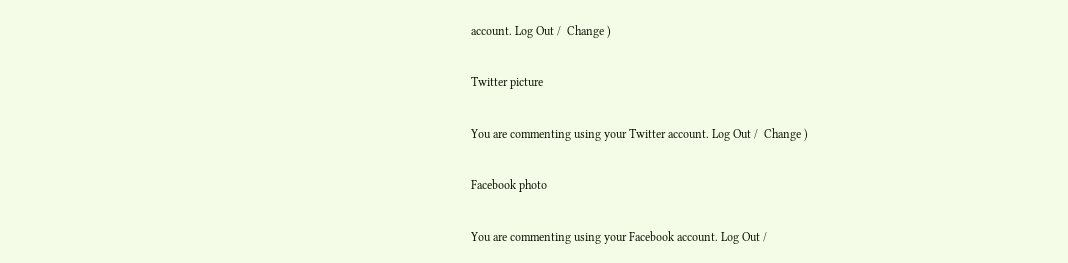account. Log Out /  Change )

Twitter picture

You are commenting using your Twitter account. Log Out /  Change )

Facebook photo

You are commenting using your Facebook account. Log Out /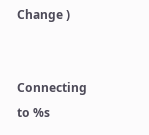Change )


Connecting to %s